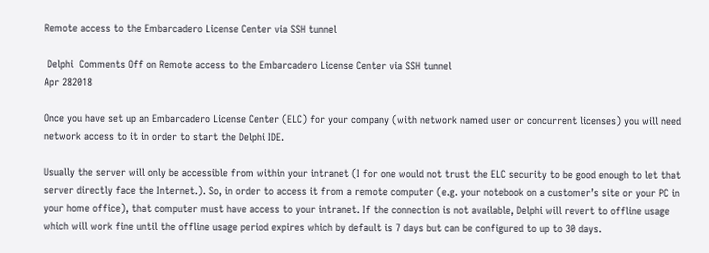Remote access to the Embarcadero License Center via SSH tunnel

 Delphi  Comments Off on Remote access to the Embarcadero License Center via SSH tunnel
Apr 282018

Once you have set up an Embarcadero License Center (ELC) for your company (with network named user or concurrent licenses) you will need network access to it in order to start the Delphi IDE.

Usually the server will only be accessible from within your intranet (I for one would not trust the ELC security to be good enough to let that server directly face the Internet.). So, in order to access it from a remote computer (e.g. your notebook on a customer’s site or your PC in your home office), that computer must have access to your intranet. If the connection is not available, Delphi will revert to offline usage which will work fine until the offline usage period expires which by default is 7 days but can be configured to up to 30 days.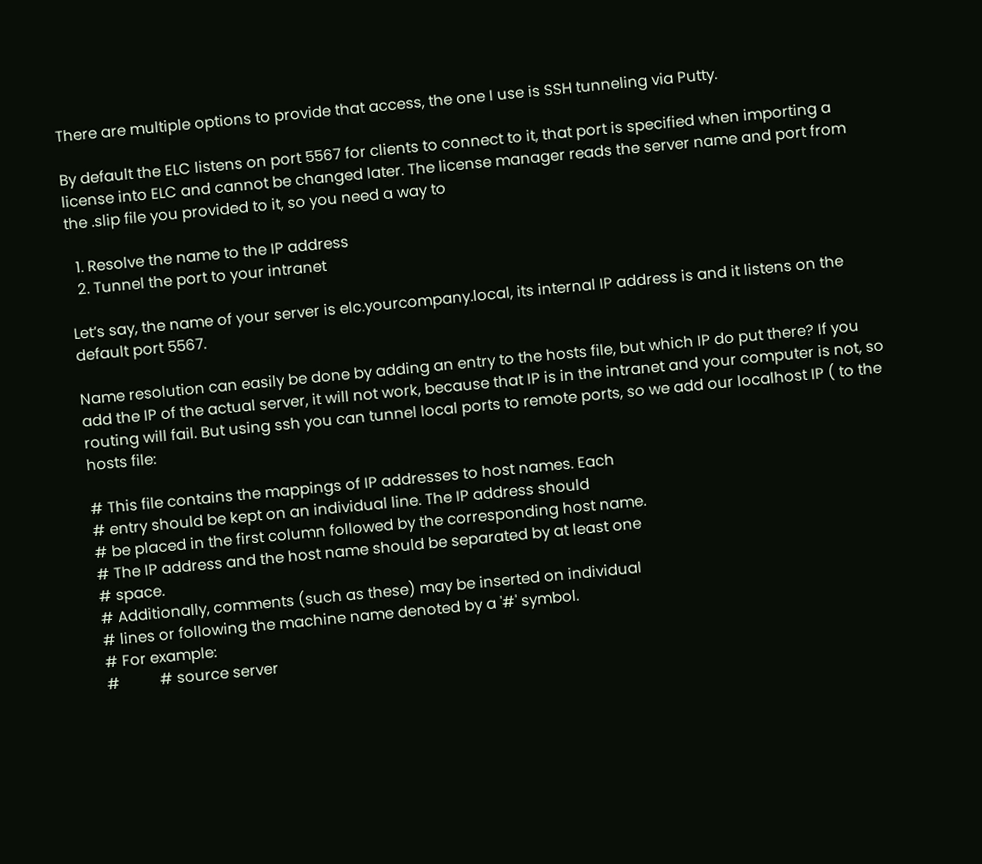There are multiple options to provide that access, the one I use is SSH tunneling via Putty.

By default the ELC listens on port 5567 for clients to connect to it, that port is specified when importing a license into ELC and cannot be changed later. The license manager reads the server name and port from the .slip file you provided to it, so you need a way to

  1. Resolve the name to the IP address
  2. Tunnel the port to your intranet

Let’s say, the name of your server is elc.yourcompany.local, its internal IP address is and it listens on the default port 5567.

Name resolution can easily be done by adding an entry to the hosts file, but which IP do put there? If you add the IP of the actual server, it will not work, because that IP is in the intranet and your computer is not, so routing will fail. But using ssh you can tunnel local ports to remote ports, so we add our localhost IP ( to the hosts file:

# This file contains the mappings of IP addresses to host names. Each
# entry should be kept on an individual line. The IP address should
# be placed in the first column followed by the corresponding host name.
# The IP address and the host name should be separated by at least one
# space.
# Additionally, comments (such as these) may be inserted on individual
# lines or following the machine name denoted by a '#' symbol.
# For example:
#          # source server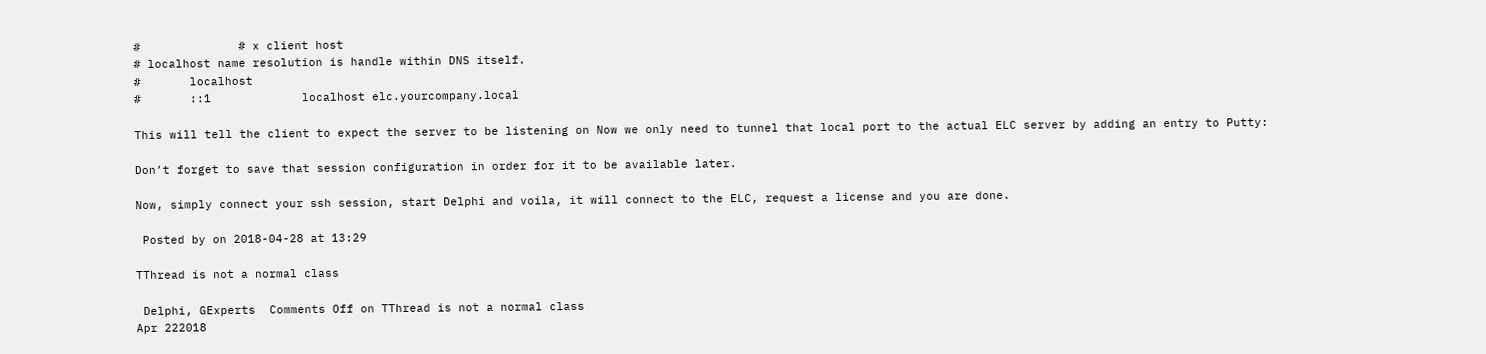#              # x client host
# localhost name resolution is handle within DNS itself.
#       localhost
#       ::1             localhost elc.yourcompany.local

This will tell the client to expect the server to be listening on Now we only need to tunnel that local port to the actual ELC server by adding an entry to Putty:

Don’t forget to save that session configuration in order for it to be available later.

Now, simply connect your ssh session, start Delphi and voila, it will connect to the ELC, request a license and you are done.

 Posted by on 2018-04-28 at 13:29

TThread is not a normal class

 Delphi, GExperts  Comments Off on TThread is not a normal class
Apr 222018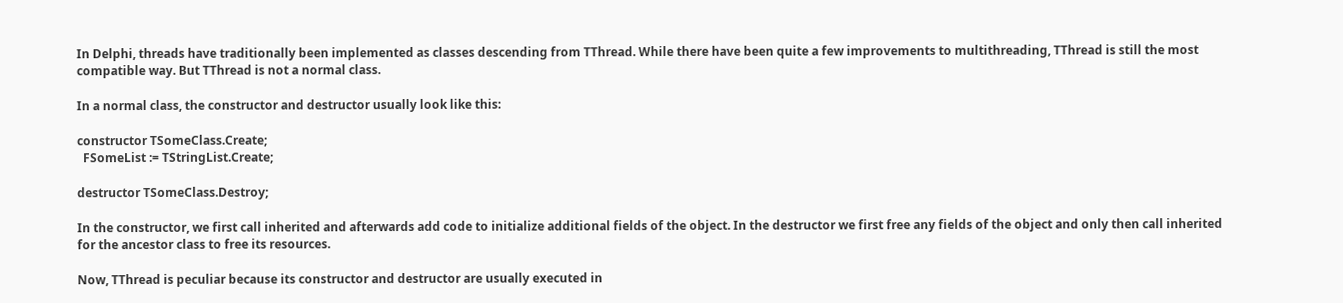In Delphi, threads have traditionally been implemented as classes descending from TThread. While there have been quite a few improvements to multithreading, TThread is still the most compatible way. But TThread is not a normal class.

In a normal class, the constructor and destructor usually look like this:

constructor TSomeClass.Create;
  FSomeList := TStringList.Create;

destructor TSomeClass.Destroy;

In the constructor, we first call inherited and afterwards add code to initialize additional fields of the object. In the destructor we first free any fields of the object and only then call inherited for the ancestor class to free its resources.

Now, TThread is peculiar because its constructor and destructor are usually executed in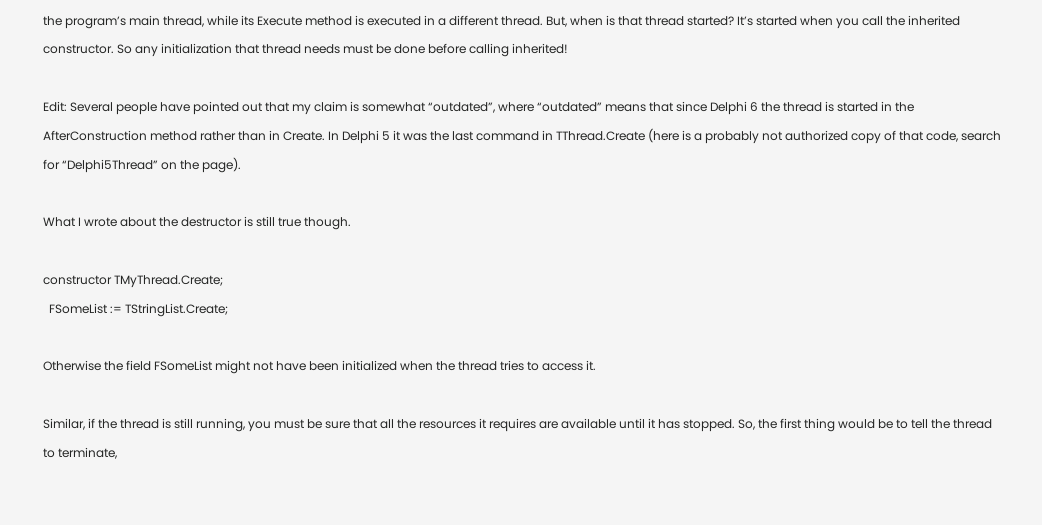the program’s main thread, while its Execute method is executed in a different thread. But, when is that thread started? It’s started when you call the inherited constructor. So any initialization that thread needs must be done before calling inherited!

Edit: Several people have pointed out that my claim is somewhat “outdated”, where “outdated” means that since Delphi 6 the thread is started in the AfterConstruction method rather than in Create. In Delphi 5 it was the last command in TThread.Create (here is a probably not authorized copy of that code, search for “Delphi5Thread” on the page).

What I wrote about the destructor is still true though.

constructor TMyThread.Create;
  FSomeList := TStringList.Create;

Otherwise the field FSomeList might not have been initialized when the thread tries to access it.

Similar, if the thread is still running, you must be sure that all the resources it requires are available until it has stopped. So, the first thing would be to tell the thread to terminate,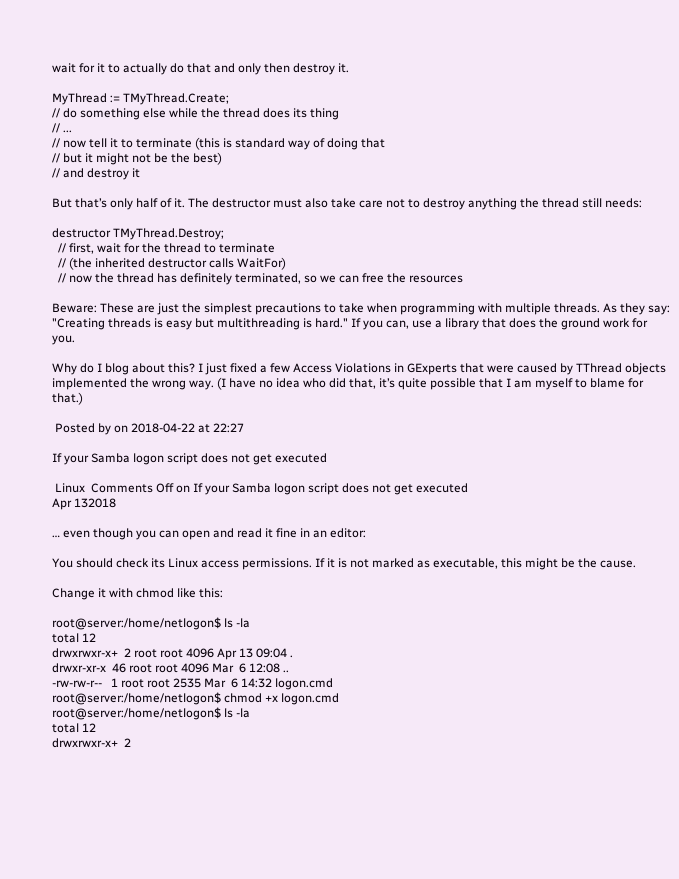wait for it to actually do that and only then destroy it.

MyThread := TMyThread.Create;
// do something else while the thread does its thing
// ...
// now tell it to terminate (this is standard way of doing that
// but it might not be the best)
// and destroy it

But that’s only half of it. The destructor must also take care not to destroy anything the thread still needs:

destructor TMyThread.Destroy;
  // first, wait for the thread to terminate
  // (the inherited destructor calls WaitFor)
  // now the thread has definitely terminated, so we can free the resources

Beware: These are just the simplest precautions to take when programming with multiple threads. As they say: "Creating threads is easy but multithreading is hard." If you can, use a library that does the ground work for you.

Why do I blog about this? I just fixed a few Access Violations in GExperts that were caused by TThread objects implemented the wrong way. (I have no idea who did that, it’s quite possible that I am myself to blame for that.)

 Posted by on 2018-04-22 at 22:27

If your Samba logon script does not get executed

 Linux  Comments Off on If your Samba logon script does not get executed
Apr 132018

… even though you can open and read it fine in an editor:

You should check its Linux access permissions. If it is not marked as executable, this might be the cause.

Change it with chmod like this:

root@server:/home/netlogon$ ls -la
total 12
drwxrwxr-x+  2 root root 4096 Apr 13 09:04 .
drwxr-xr-x  46 root root 4096 Mar  6 12:08 ..
-rw-rw-r--   1 root root 2535 Mar  6 14:32 logon.cmd
root@server:/home/netlogon$ chmod +x logon.cmd
root@server:/home/netlogon$ ls -la
total 12
drwxrwxr-x+  2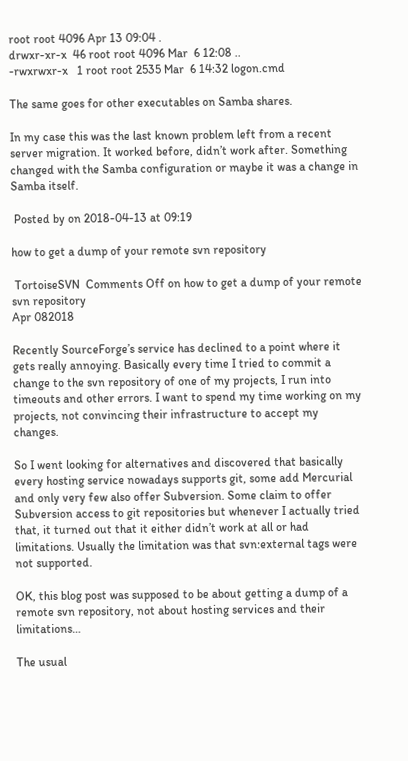root root 4096 Apr 13 09:04 .
drwxr-xr-x  46 root root 4096 Mar  6 12:08 ..
-rwxrwxr-x   1 root root 2535 Mar  6 14:32 logon.cmd

The same goes for other executables on Samba shares.

In my case this was the last known problem left from a recent server migration. It worked before, didn’t work after. Something changed with the Samba configuration or maybe it was a change in Samba itself.

 Posted by on 2018-04-13 at 09:19

how to get a dump of your remote svn repository

 TortoiseSVN  Comments Off on how to get a dump of your remote svn repository
Apr 082018

Recently SourceForge’s service has declined to a point where it gets really annoying. Basically every time I tried to commit a change to the svn repository of one of my projects, I run into timeouts and other errors. I want to spend my time working on my projects, not convincing their infrastructure to accept my changes.

So I went looking for alternatives and discovered that basically every hosting service nowadays supports git, some add Mercurial and only very few also offer Subversion. Some claim to offer Subversion access to git repositories but whenever I actually tried that, it turned out that it either didn’t work at all or had limitations. Usually the limitation was that svn:external tags were not supported.

OK, this blog post was supposed to be about getting a dump of a remote svn repository, not about hosting services and their limitations…

The usual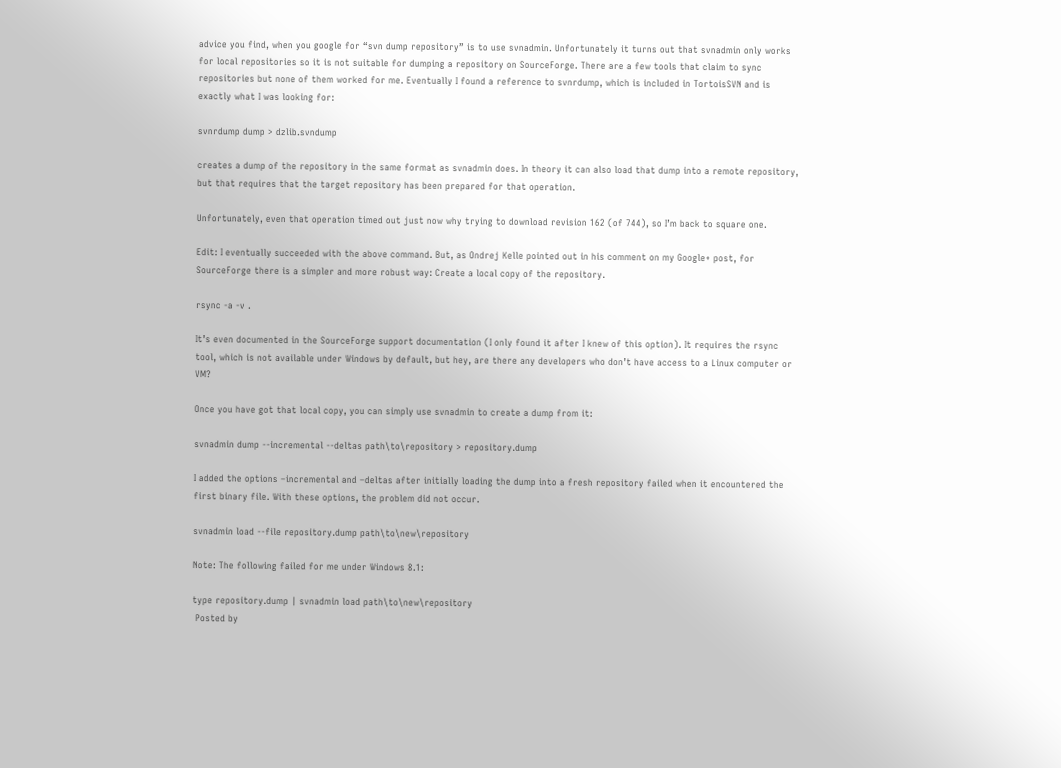advice you find, when you google for “svn dump repository” is to use svnadmin. Unfortunately it turns out that svnadmin only works for local repositories so it is not suitable for dumping a repository on SourceForge. There are a few tools that claim to sync repositories but none of them worked for me. Eventually I found a reference to svnrdump, which is included in TortoisSVN and is exactly what I was looking for:

svnrdump dump > dzlib.svndump

creates a dump of the repository in the same format as svnadmin does. In theory it can also load that dump into a remote repository, but that requires that the target repository has been prepared for that operation.

Unfortunately, even that operation timed out just now why trying to download revision 162 (of 744), so I’m back to square one.

Edit: I eventually succeeded with the above command. But, as Ondrej Kelle pointed out in his comment on my Google+ post, for SourceForge there is a simpler and more robust way: Create a local copy of the repository.

rsync -a -v .

It’s even documented in the SourceForge support documentation (I only found it after I knew of this option). It requires the rsync tool, which is not available under Windows by default, but hey, are there any developers who don’t have access to a Linux computer or VM?

Once you have got that local copy, you can simply use svnadmin to create a dump from it:

svnadmin dump --incremental --deltas path\to\repository > repository.dump

I added the options –incremental and –deltas after initially loading the dump into a fresh repository failed when it encountered the first binary file. With these options, the problem did not occur.

svnadmin load --file repository.dump path\to\new\repository

Note: The following failed for me under Windows 8.1:

type repository.dump | svnadmin load path\to\new\repository
 Posted by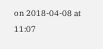on 2018-04-08 at 11:07